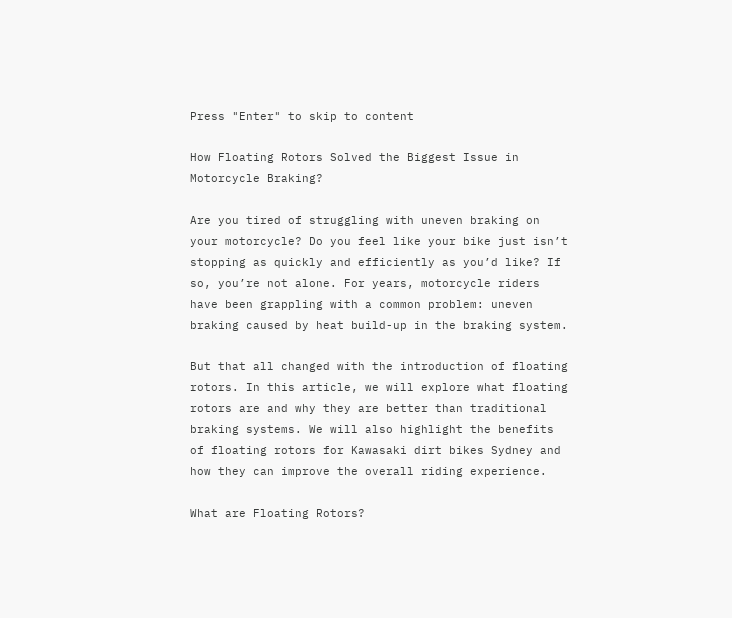Press "Enter" to skip to content

How Floating Rotors Solved the Biggest Issue in Motorcycle Braking?

Are you tired of struggling with uneven braking on your motorcycle? Do you feel like your bike just isn’t stopping as quickly and efficiently as you’d like? If so, you’re not alone. For years, motorcycle riders have been grappling with a common problem: uneven braking caused by heat build-up in the braking system.

But that all changed with the introduction of floating rotors. In this article, we will explore what floating rotors are and why they are better than traditional braking systems. We will also highlight the benefits of floating rotors for Kawasaki dirt bikes Sydney and how they can improve the overall riding experience.

What are Floating Rotors?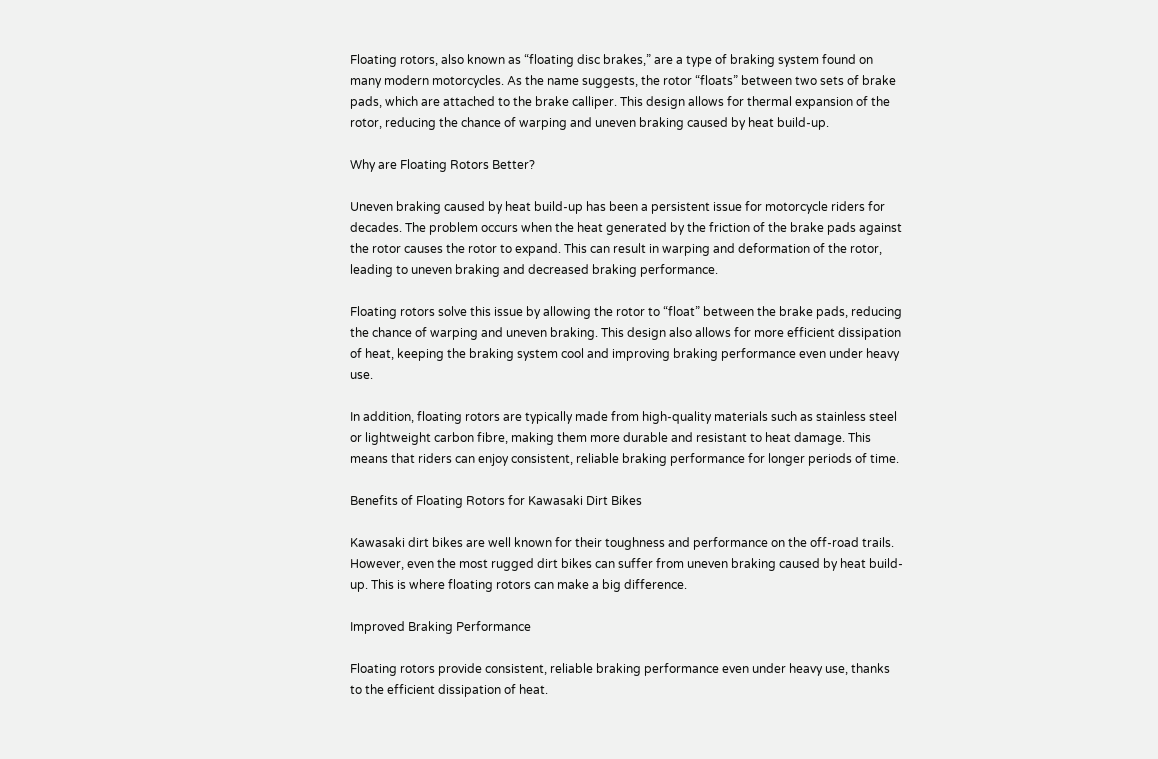Floating rotors, also known as “floating disc brakes,” are a type of braking system found on many modern motorcycles. As the name suggests, the rotor “floats” between two sets of brake pads, which are attached to the brake calliper. This design allows for thermal expansion of the rotor, reducing the chance of warping and uneven braking caused by heat build-up.

Why are Floating Rotors Better?

Uneven braking caused by heat build-up has been a persistent issue for motorcycle riders for decades. The problem occurs when the heat generated by the friction of the brake pads against the rotor causes the rotor to expand. This can result in warping and deformation of the rotor, leading to uneven braking and decreased braking performance.

Floating rotors solve this issue by allowing the rotor to “float” between the brake pads, reducing the chance of warping and uneven braking. This design also allows for more efficient dissipation of heat, keeping the braking system cool and improving braking performance even under heavy use.

In addition, floating rotors are typically made from high-quality materials such as stainless steel or lightweight carbon fibre, making them more durable and resistant to heat damage. This means that riders can enjoy consistent, reliable braking performance for longer periods of time.

Benefits of Floating Rotors for Kawasaki Dirt Bikes

Kawasaki dirt bikes are well known for their toughness and performance on the off-road trails. However, even the most rugged dirt bikes can suffer from uneven braking caused by heat build-up. This is where floating rotors can make a big difference.

Improved Braking Performance

Floating rotors provide consistent, reliable braking performance even under heavy use, thanks to the efficient dissipation of heat.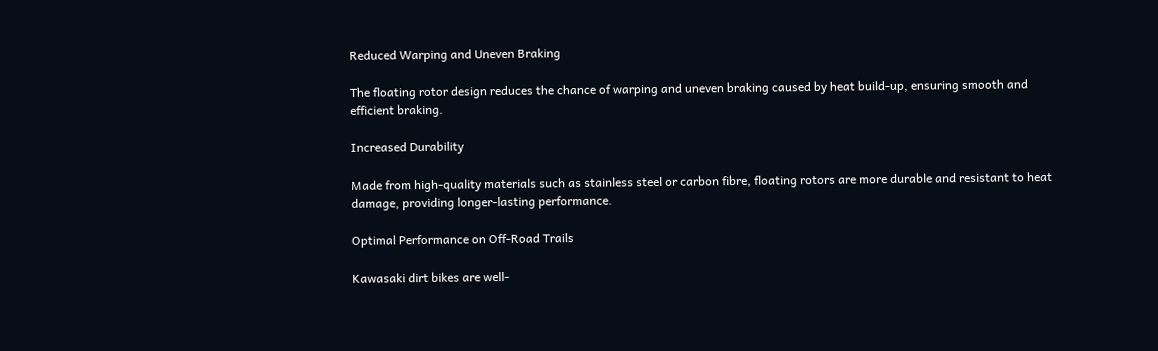Reduced Warping and Uneven Braking

The floating rotor design reduces the chance of warping and uneven braking caused by heat build-up, ensuring smooth and efficient braking.

Increased Durability

Made from high-quality materials such as stainless steel or carbon fibre, floating rotors are more durable and resistant to heat damage, providing longer-lasting performance.

Optimal Performance on Off-Road Trails

Kawasaki dirt bikes are well-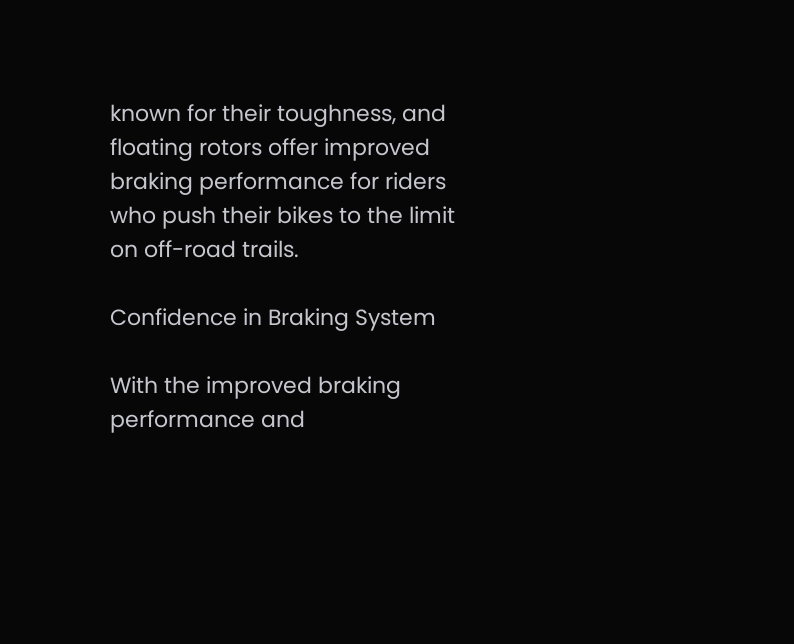known for their toughness, and floating rotors offer improved braking performance for riders who push their bikes to the limit on off-road trails.

Confidence in Braking System

With the improved braking performance and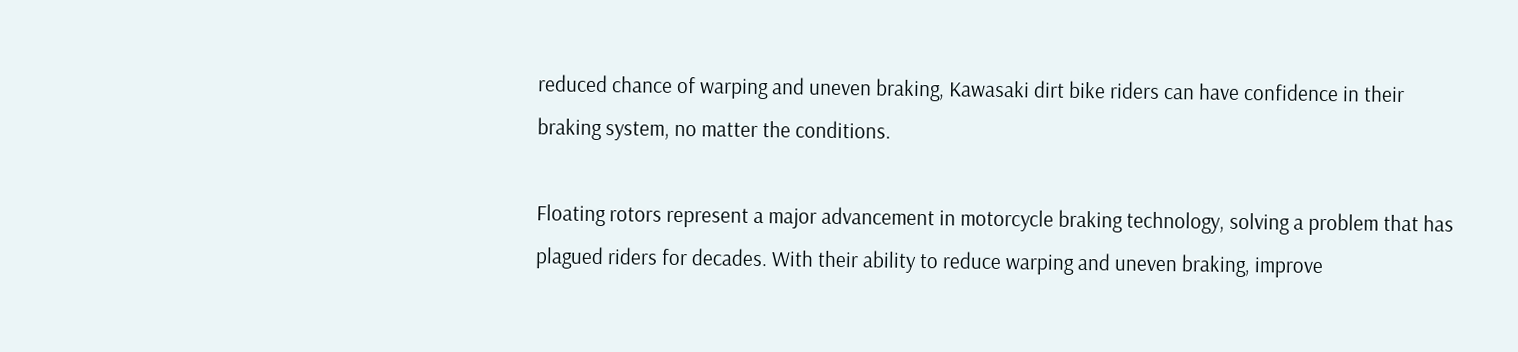reduced chance of warping and uneven braking, Kawasaki dirt bike riders can have confidence in their braking system, no matter the conditions.

Floating rotors represent a major advancement in motorcycle braking technology, solving a problem that has plagued riders for decades. With their ability to reduce warping and uneven braking, improve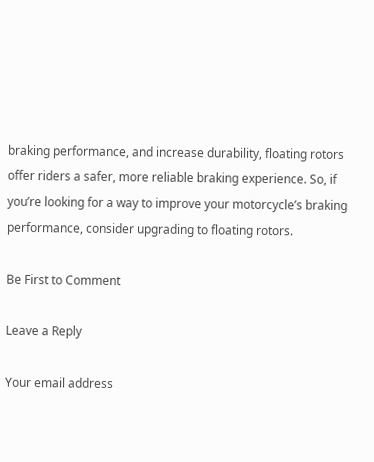braking performance, and increase durability, floating rotors offer riders a safer, more reliable braking experience. So, if you’re looking for a way to improve your motorcycle’s braking performance, consider upgrading to floating rotors.

Be First to Comment

Leave a Reply

Your email address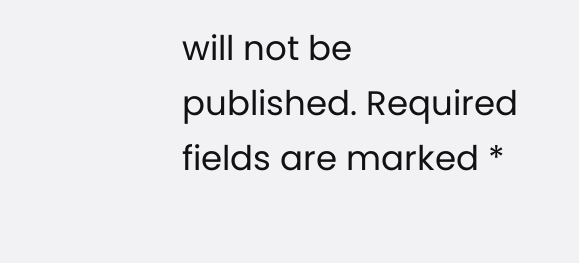will not be published. Required fields are marked *